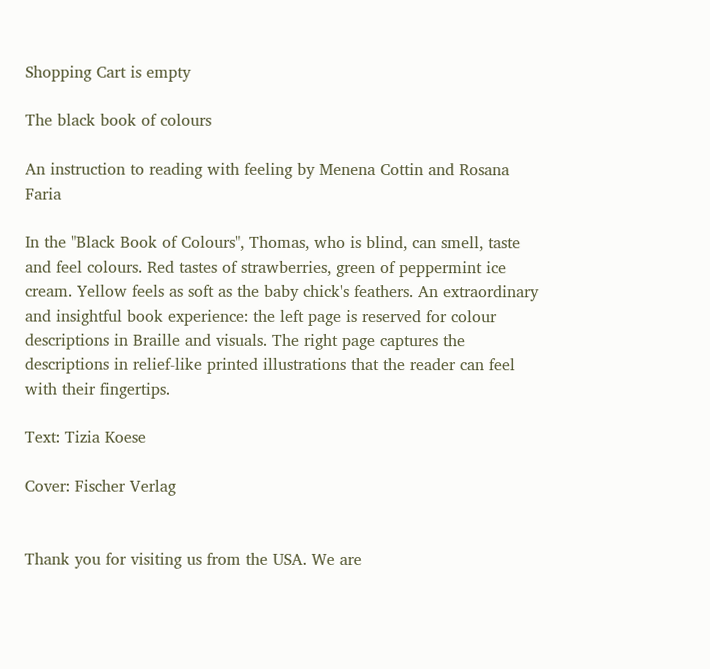Shopping Cart is empty

The black book of colours

An instruction to reading with feeling by Menena Cottin and Rosana Faria

In the "Black Book of Colours", Thomas, who is blind, can smell, taste and feel colours. Red tastes of strawberries, green of peppermint ice cream. Yellow feels as soft as the baby chick's feathers. An extraordinary and insightful book experience: the left page is reserved for colour descriptions in Braille and visuals. The right page captures the descriptions in relief-like printed illustrations that the reader can feel with their fingertips.

Text: Tizia Koese

Cover: Fischer Verlag


Thank you for visiting us from the USA. We are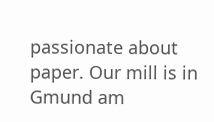passionate about paper. Our mill is in Gmund am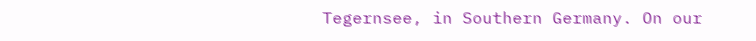Tegernsee, in Southern Germany. On our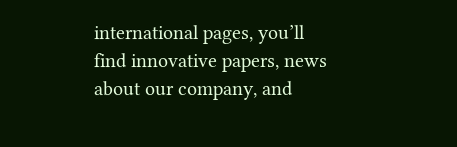international pages, you’ll find innovative papers, news about our company, and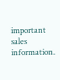important sales information.